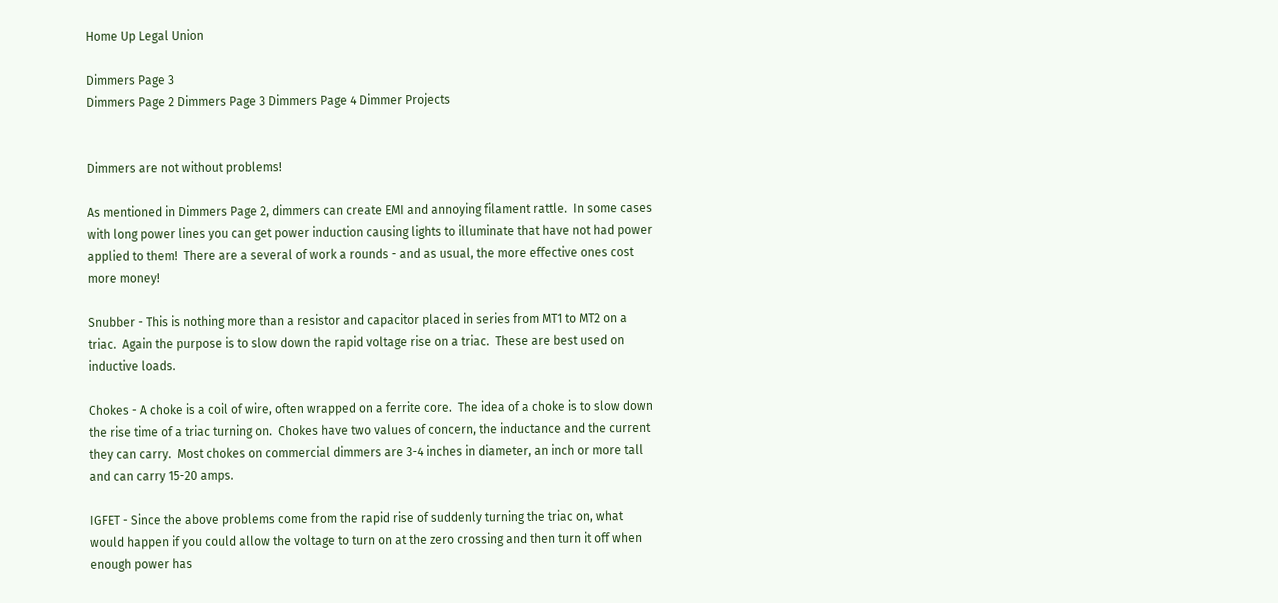Home Up Legal Union

Dimmers Page 3
Dimmers Page 2 Dimmers Page 3 Dimmers Page 4 Dimmer Projects


Dimmers are not without problems!

As mentioned in Dimmers Page 2, dimmers can create EMI and annoying filament rattle.  In some cases with long power lines you can get power induction causing lights to illuminate that have not had power applied to them!  There are a several of work a rounds - and as usual, the more effective ones cost more money!

Snubber - This is nothing more than a resistor and capacitor placed in series from MT1 to MT2 on a triac.  Again the purpose is to slow down the rapid voltage rise on a triac.  These are best used on inductive loads.

Chokes - A choke is a coil of wire, often wrapped on a ferrite core.  The idea of a choke is to slow down the rise time of a triac turning on.  Chokes have two values of concern, the inductance and the current they can carry.  Most chokes on commercial dimmers are 3-4 inches in diameter, an inch or more tall and can carry 15-20 amps.

IGFET - Since the above problems come from the rapid rise of suddenly turning the triac on, what would happen if you could allow the voltage to turn on at the zero crossing and then turn it off when enough power has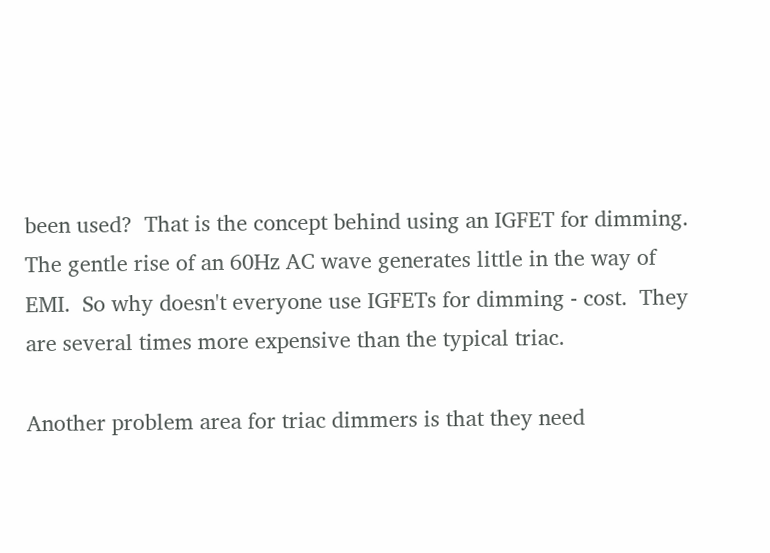been used?  That is the concept behind using an IGFET for dimming.  The gentle rise of an 60Hz AC wave generates little in the way of EMI.  So why doesn't everyone use IGFETs for dimming - cost.  They are several times more expensive than the typical triac.

Another problem area for triac dimmers is that they need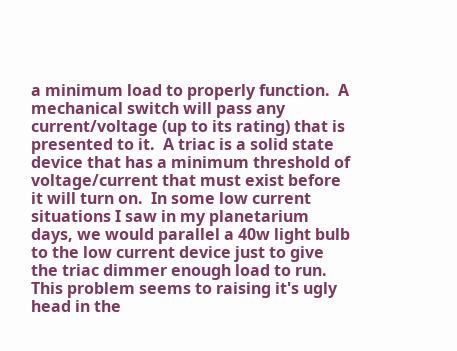a minimum load to properly function.  A mechanical switch will pass any current/voltage (up to its rating) that is presented to it.  A triac is a solid state device that has a minimum threshold of voltage/current that must exist before it will turn on.  In some low current situations I saw in my planetarium days, we would parallel a 40w light bulb to the low current device just to give the triac dimmer enough load to run.  This problem seems to raising it's ugly head in the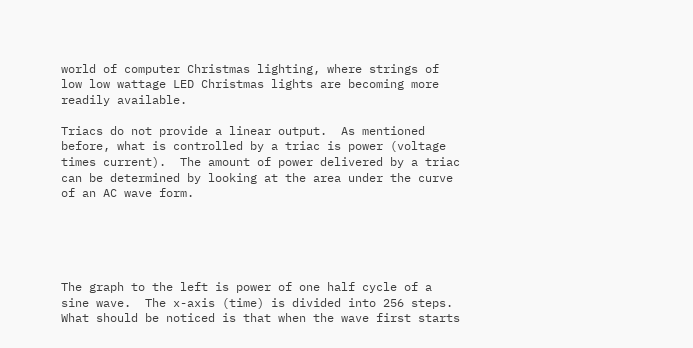world of computer Christmas lighting, where strings of low low wattage LED Christmas lights are becoming more readily available.

Triacs do not provide a linear output.  As mentioned before, what is controlled by a triac is power (voltage times current).  The amount of power delivered by a triac can be determined by looking at the area under the curve of an AC wave form.





The graph to the left is power of one half cycle of a sine wave.  The x-axis (time) is divided into 256 steps.  What should be noticed is that when the wave first starts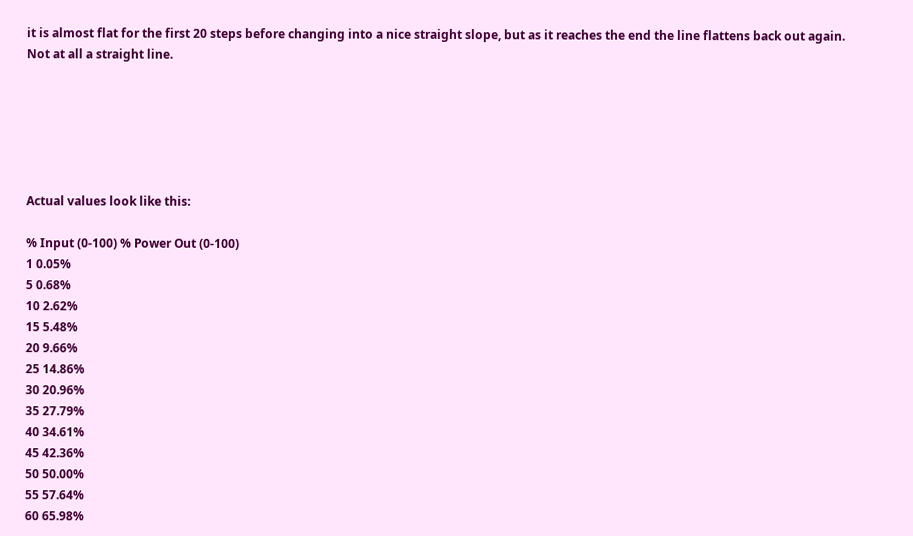it is almost flat for the first 20 steps before changing into a nice straight slope, but as it reaches the end the line flattens back out again.  Not at all a straight line.






Actual values look like this:

% Input (0-100) % Power Out (0-100)
1 0.05%
5 0.68%
10 2.62%
15 5.48%
20 9.66%
25 14.86%
30 20.96%
35 27.79%
40 34.61%
45 42.36%
50 50.00%
55 57.64%
60 65.98%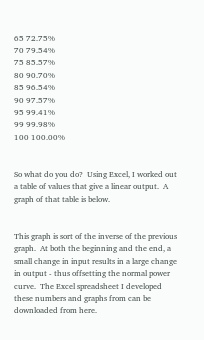65 72.75%
70 79.54%
75 85.57%
80 90.70%
85 96.54%
90 97.57%
95 99.41%
99 99.98%
100 100.00%


So what do you do?  Using Excel, I worked out a table of values that give a linear output.  A graph of that table is below.


This graph is sort of the inverse of the previous graph.  At both the beginning and the end, a small change in input results in a large change in output - thus offsetting the normal power curve.  The Excel spreadsheet I developed these numbers and graphs from can be downloaded from here.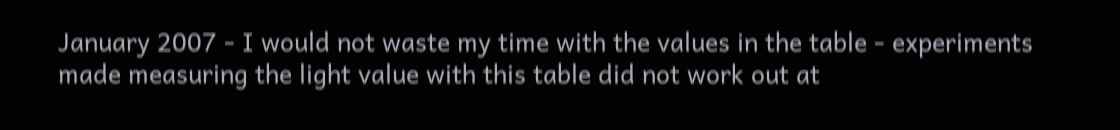January 2007 - I would not waste my time with the values in the table - experiments made measuring the light value with this table did not work out at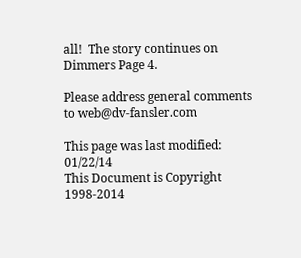all!  The story continues on Dimmers Page 4.

Please address general comments to web@dv-fansler.com

This page was last modified: 01/22/14
This Document is Copyright 1998-2014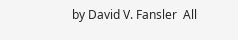by David V. Fansler  All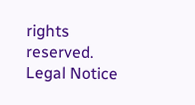rights reserved.
Legal Notice